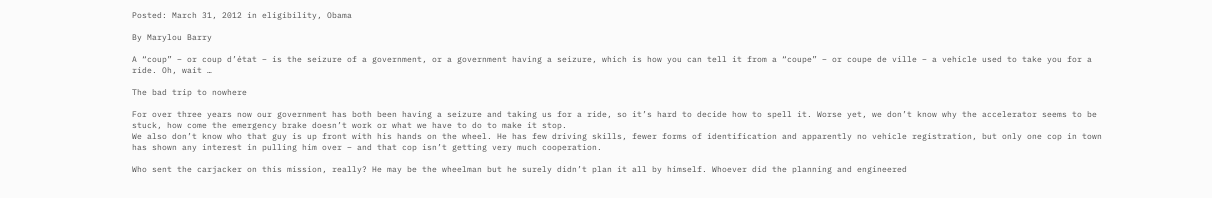Posted: March 31, 2012 in eligibility, Obama

By Marylou Barry

A “coup” – or coup d’état – is the seizure of a government, or a government having a seizure, which is how you can tell it from a “coupe” – or coupe de ville – a vehicle used to take you for a ride. Oh, wait …

The bad trip to nowhere

For over three years now our government has both been having a seizure and taking us for a ride, so it’s hard to decide how to spell it. Worse yet, we don’t know why the accelerator seems to be stuck, how come the emergency brake doesn’t work or what we have to do to make it stop.
We also don’t know who that guy is up front with his hands on the wheel. He has few driving skills, fewer forms of identification and apparently no vehicle registration, but only one cop in town has shown any interest in pulling him over – and that cop isn’t getting very much cooperation.

Who sent the carjacker on this mission, really? He may be the wheelman but he surely didn’t plan it all by himself. Whoever did the planning and engineered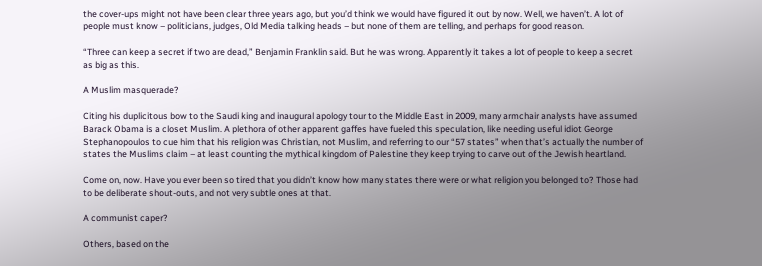the cover-ups might not have been clear three years ago, but you’d think we would have figured it out by now. Well, we haven’t. A lot of people must know – politicians, judges, Old Media talking heads – but none of them are telling, and perhaps for good reason.

“Three can keep a secret if two are dead,” Benjamin Franklin said. But he was wrong. Apparently it takes a lot of people to keep a secret as big as this.

A Muslim masquerade?

Citing his duplicitous bow to the Saudi king and inaugural apology tour to the Middle East in 2009, many armchair analysts have assumed Barack Obama is a closet Muslim. A plethora of other apparent gaffes have fueled this speculation, like needing useful idiot George Stephanopoulos to cue him that his religion was Christian, not Muslim, and referring to our “57 states” when that’s actually the number of states the Muslims claim – at least counting the mythical kingdom of Palestine they keep trying to carve out of the Jewish heartland.

Come on, now. Have you ever been so tired that you didn’t know how many states there were or what religion you belonged to? Those had to be deliberate shout-outs, and not very subtle ones at that.

A communist caper?

Others, based on the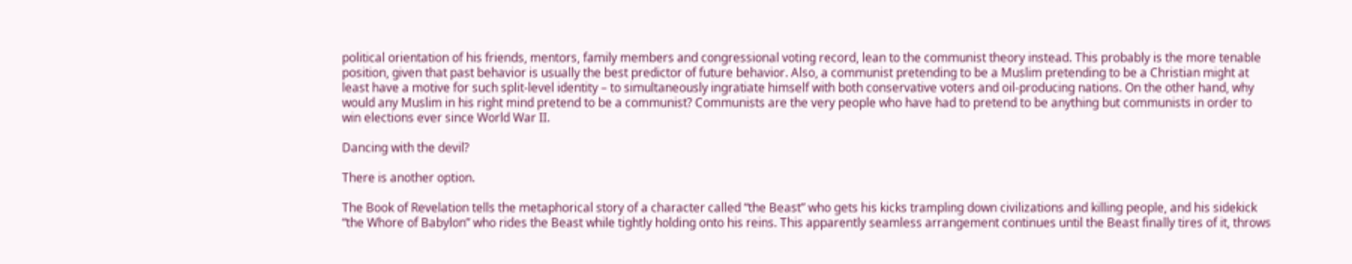political orientation of his friends, mentors, family members and congressional voting record, lean to the communist theory instead. This probably is the more tenable position, given that past behavior is usually the best predictor of future behavior. Also, a communist pretending to be a Muslim pretending to be a Christian might at least have a motive for such split-level identity – to simultaneously ingratiate himself with both conservative voters and oil-producing nations. On the other hand, why would any Muslim in his right mind pretend to be a communist? Communists are the very people who have had to pretend to be anything but communists in order to win elections ever since World War II.

Dancing with the devil?

There is another option.

The Book of Revelation tells the metaphorical story of a character called “the Beast” who gets his kicks trampling down civilizations and killing people, and his sidekick “the Whore of Babylon” who rides the Beast while tightly holding onto his reins. This apparently seamless arrangement continues until the Beast finally tires of it, throws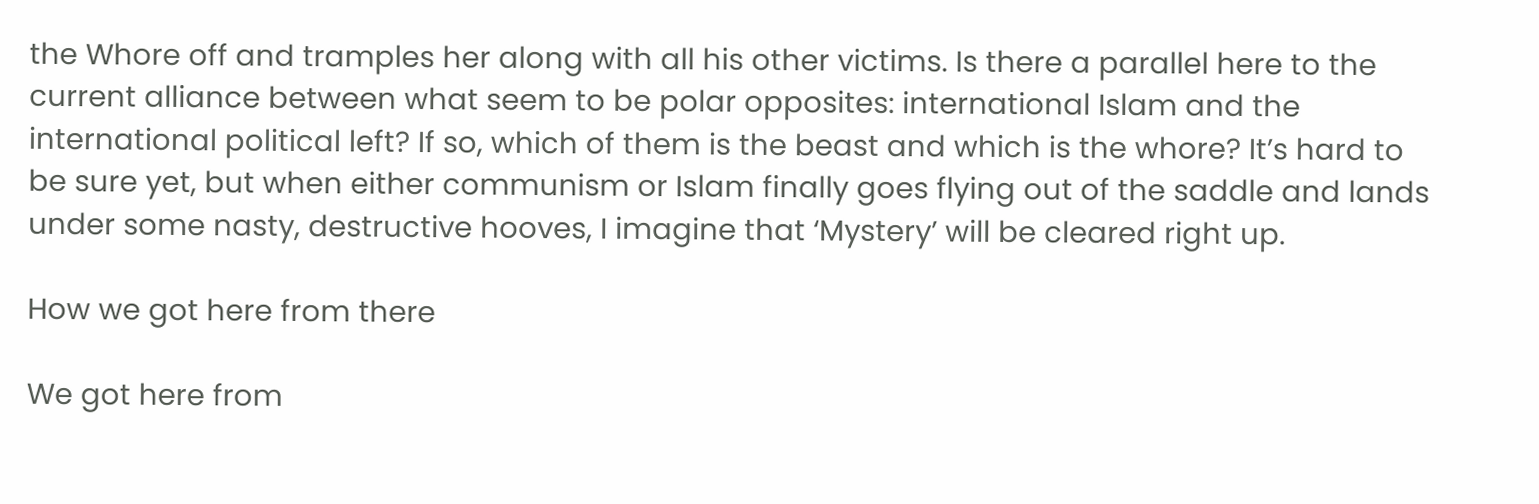the Whore off and tramples her along with all his other victims. Is there a parallel here to the current alliance between what seem to be polar opposites: international Islam and the international political left? If so, which of them is the beast and which is the whore? It’s hard to be sure yet, but when either communism or Islam finally goes flying out of the saddle and lands under some nasty, destructive hooves, I imagine that ‘Mystery’ will be cleared right up.

How we got here from there

We got here from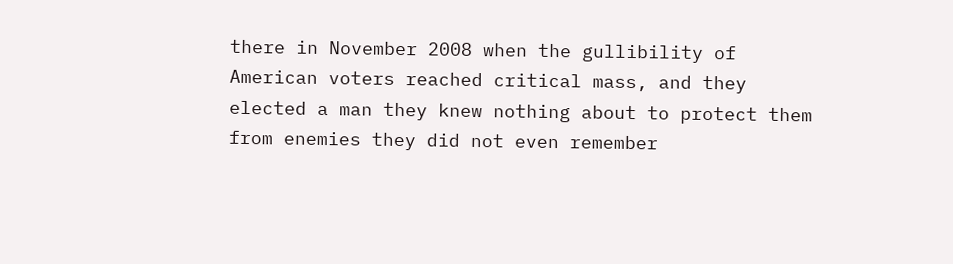there in November 2008 when the gullibility of American voters reached critical mass, and they elected a man they knew nothing about to protect them from enemies they did not even remember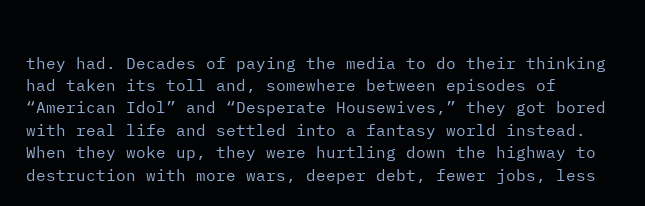they had. Decades of paying the media to do their thinking had taken its toll and, somewhere between episodes of “American Idol” and “Desperate Housewives,” they got bored with real life and settled into a fantasy world instead. When they woke up, they were hurtling down the highway to destruction with more wars, deeper debt, fewer jobs, less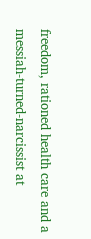freedom, rationed health care and a messiah-turned-narcissist at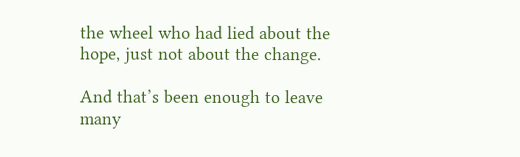the wheel who had lied about the hope, just not about the change.

And that’s been enough to leave many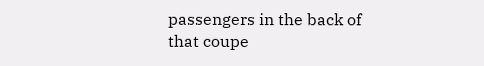passengers in the back of that coupe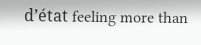d’état feeling more than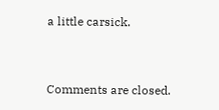a little carsick.


Comments are closed.